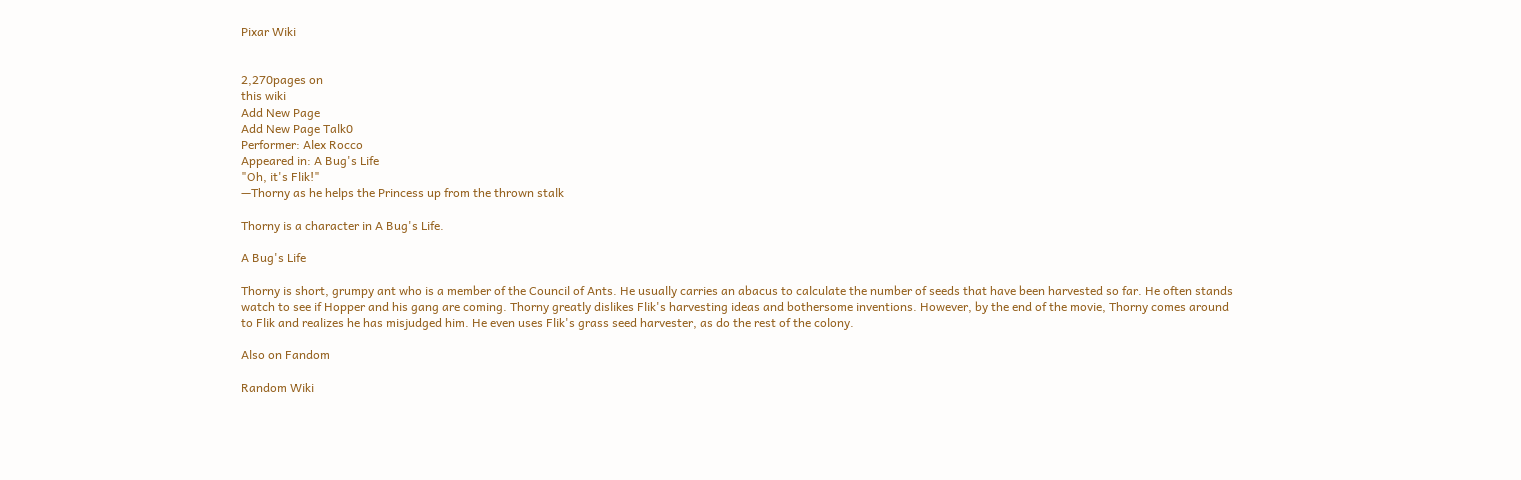Pixar Wiki


2,270pages on
this wiki
Add New Page
Add New Page Talk0
Performer: Alex Rocco
Appeared in: A Bug's Life
"Oh, it's Flik!"
—Thorny as he helps the Princess up from the thrown stalk

Thorny is a character in A Bug's Life.

A Bug's Life

Thorny is short, grumpy ant who is a member of the Council of Ants. He usually carries an abacus to calculate the number of seeds that have been harvested so far. He often stands watch to see if Hopper and his gang are coming. Thorny greatly dislikes Flik's harvesting ideas and bothersome inventions. However, by the end of the movie, Thorny comes around to Flik and realizes he has misjudged him. He even uses Flik's grass seed harvester, as do the rest of the colony.

Also on Fandom

Random Wiki